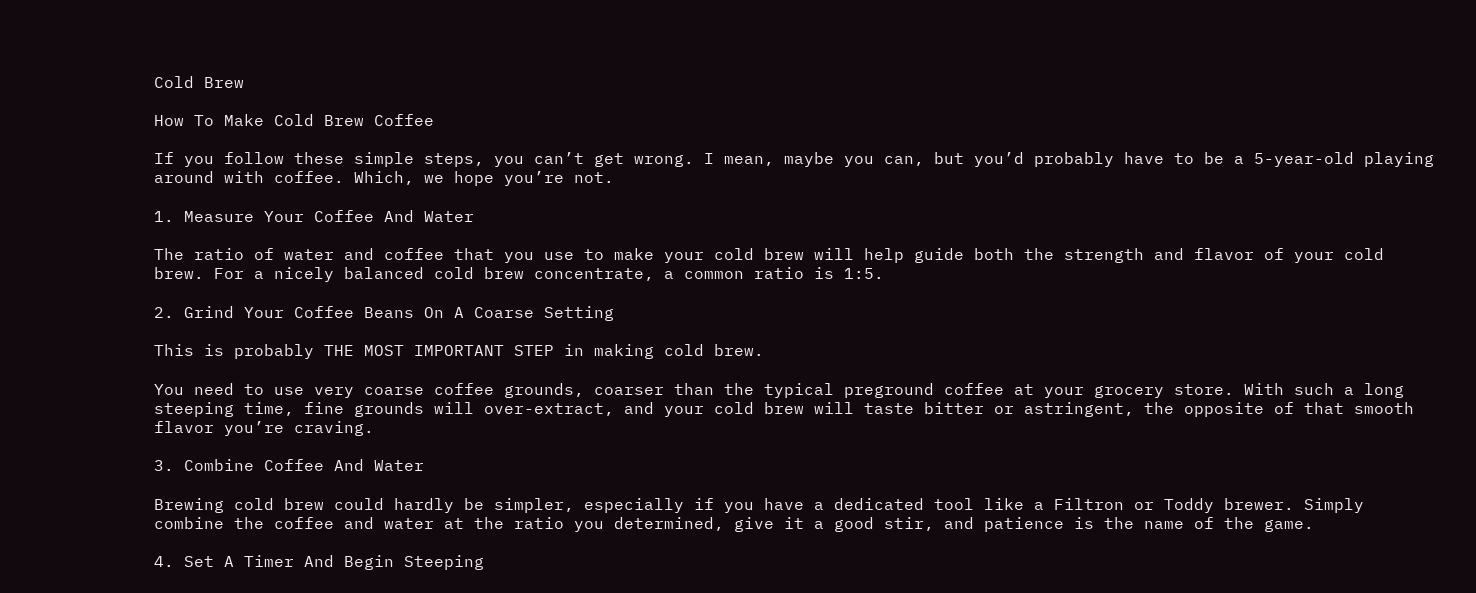Cold Brew

How To Make Cold Brew Coffee

If you follow these simple steps, you can’t get wrong. I mean, maybe you can, but you’d probably have to be a 5-year-old playing around with coffee. Which, we hope you’re not.

1. Measure Your Coffee And Water

The ratio of water and coffee that you use to make your cold brew will help guide both the strength and flavor of your cold brew. For a nicely balanced cold brew concentrate, a common ratio is 1:5.

2. Grind Your Coffee Beans On A Coarse Setting

This is probably THE MOST IMPORTANT STEP in making cold brew.

You need to use very coarse coffee grounds, coarser than the typical preground coffee at your grocery store. With such a long steeping time, fine grounds will over-extract, and your cold brew will taste bitter or astringent, the opposite of that smooth flavor you’re craving.

3. Combine Coffee And Water

Brewing cold brew could hardly be simpler, especially if you have a dedicated tool like a Filtron or Toddy brewer. Simply combine the coffee and water at the ratio you determined, give it a good stir, and patience is the name of the game.

4. Set A Timer And Begin Steeping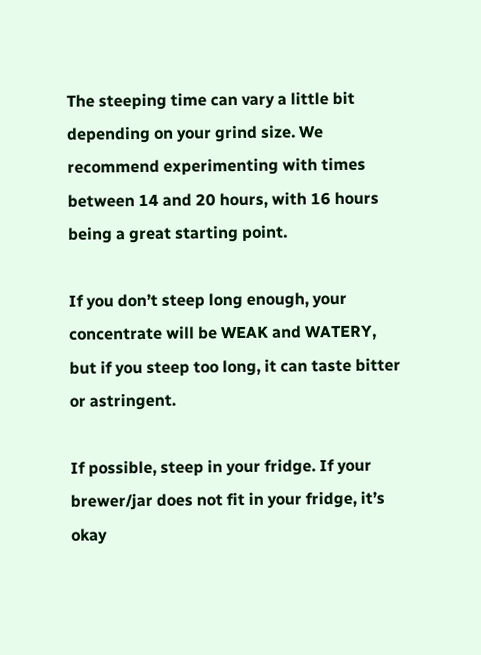The steeping time can vary a little bit depending on your grind size. We recommend experimenting with times between 14 and 20 hours, with 16 hours being a great starting point.

If you don’t steep long enough, your concentrate will be WEAK and WATERY, but if you steep too long, it can taste bitter or astringent.

If possible, steep in your fridge. If your brewer/jar does not fit in your fridge, it’s okay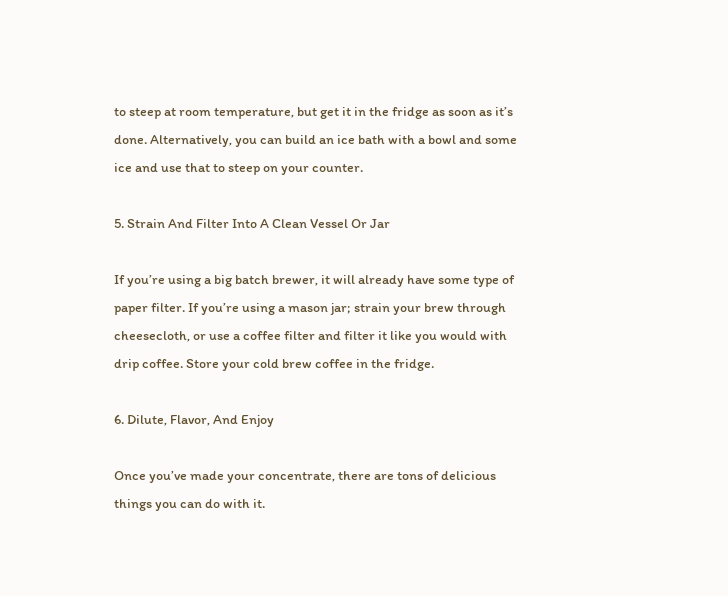to steep at room temperature, but get it in the fridge as soon as it’s done. Alternatively, you can build an ice bath with a bowl and some ice and use that to steep on your counter.

5. Strain And Filter Into A Clean Vessel Or Jar

If you’re using a big batch brewer, it will already have some type of paper filter. If you’re using a mason jar; strain your brew through cheesecloth, or use a coffee filter and filter it like you would with drip coffee. Store your cold brew coffee in the fridge.

6. Dilute, Flavor, And Enjoy

Once you’ve made your concentrate, there are tons of delicious things you can do with it.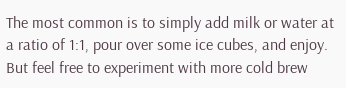The most common is to simply add milk or water at a ratio of 1:1, pour over some ice cubes, and enjoy. But feel free to experiment with more cold brew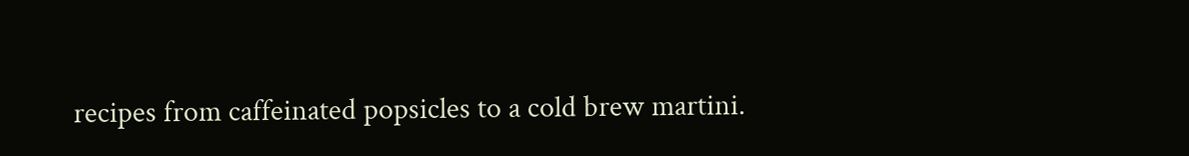recipes from caffeinated popsicles to a cold brew martini.